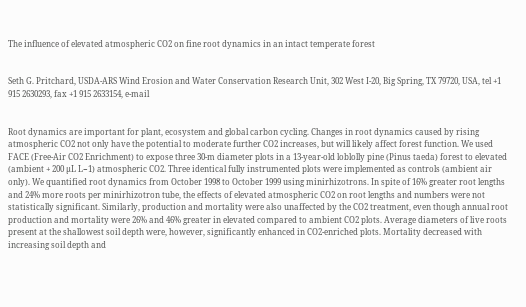The influence of elevated atmospheric CO2 on fine root dynamics in an intact temperate forest


Seth G. Pritchard, USDA-ARS Wind Erosion and Water Conservation Research Unit, 302 West I-20, Big Spring, TX 79720, USA, tel +1 915 2630293, fax +1 915 2633154, e-mail


Root dynamics are important for plant, ecosystem and global carbon cycling. Changes in root dynamics caused by rising atmospheric CO2 not only have the potential to moderate further CO2 increases, but will likely affect forest function. We used FACE (Free-Air CO2 Enrichment) to expose three 30-m diameter plots in a 13-year-old loblolly pine (Pinus taeda) forest to elevated (ambient + 200 µL L−1) atmospheric CO2. Three identical fully instrumented plots were implemented as controls (ambient air only). We quantified root dynamics from October 1998 to October 1999 using minirhizotrons. In spite of 16% greater root lengths and 24% more roots per minirhizotron tube, the effects of elevated atmospheric CO2 on root lengths and numbers were not statistically significant. Similarly, production and mortality were also unaffected by the CO2 treatment, even though annual root production and mortality were 26% and 46% greater in elevated compared to ambient CO2 plots. Average diameters of live roots present at the shallowest soil depth were, however, significantly enhanced in CO2-enriched plots. Mortality decreased with increasing soil depth and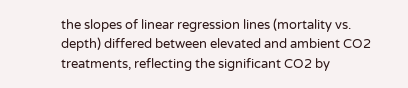the slopes of linear regression lines (mortality vs. depth) differed between elevated and ambient CO2 treatments, reflecting the significant CO2 by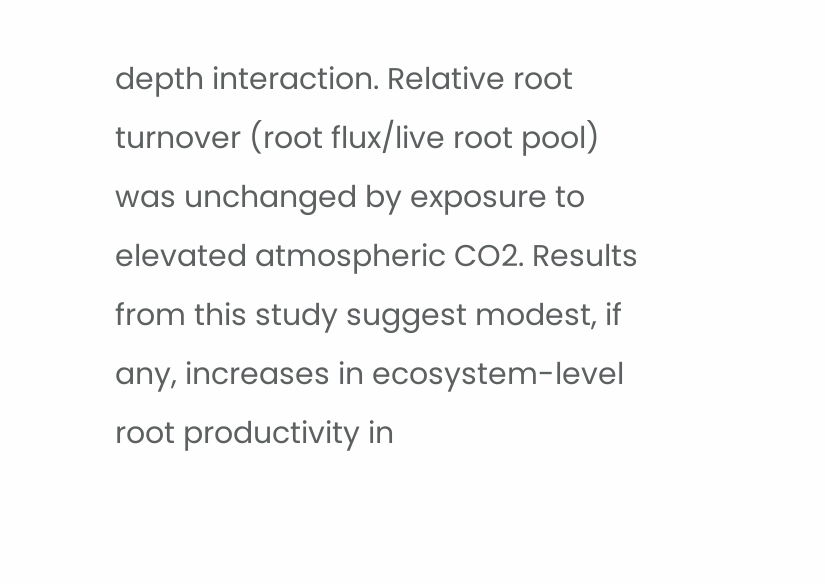depth interaction. Relative root turnover (root flux/live root pool) was unchanged by exposure to elevated atmospheric CO2. Results from this study suggest modest, if any, increases in ecosystem-level root productivity in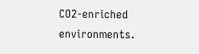CO2-enriched environments.